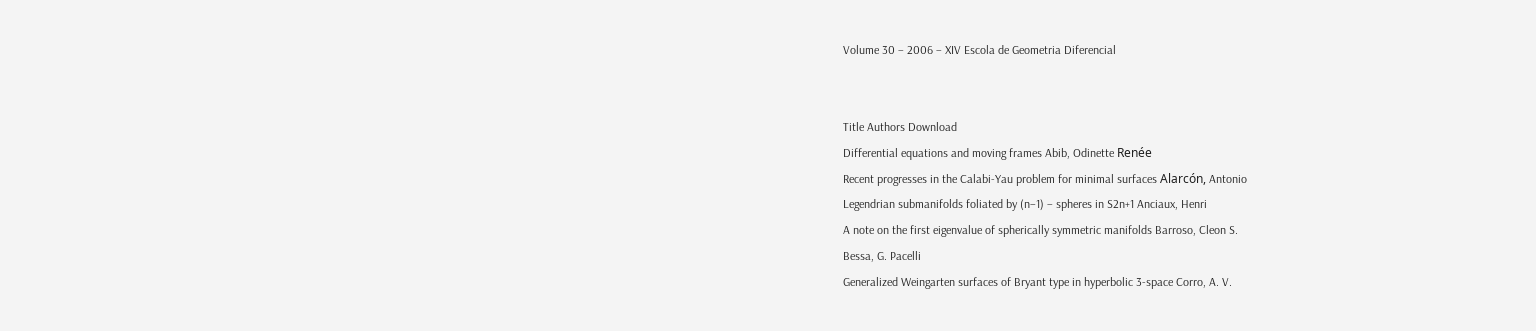Volume 30 – 2006 – XIV Escola de Geometria Diferencial


Title Authors Download
Differential equations and moving frames Abib, Odinette Renée
Recent progresses in the Calabi-Yau problem for minimal surfaces Alarcón, Antonio
Legendrian submanifolds foliated by (n−1) – spheres in S2n+1 Anciaux, Henri
A note on the first eigenvalue of spherically symmetric manifolds Barroso, Cleon S.
Bessa, G. Pacelli
Generalized Weingarten surfaces of Bryant type in hyperbolic 3-space Corro, A. V.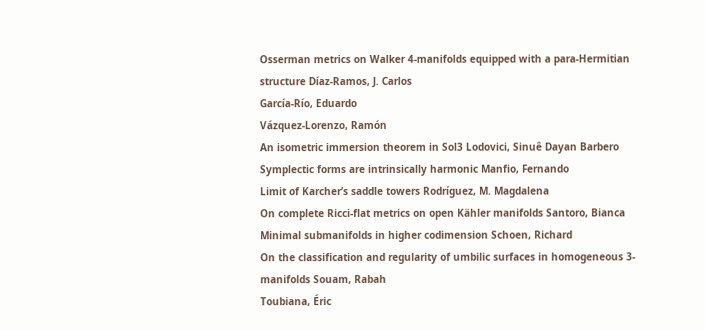Osserman metrics on Walker 4-manifolds equipped with a para-Hermitian structure Díaz-Ramos, J. Carlos
García-Río, Eduardo
Vázquez-Lorenzo, Ramón
An isometric immersion theorem in Sol3 Lodovici, Sinuê Dayan Barbero
Symplectic forms are intrinsically harmonic Manfio, Fernando
Limit of Karcher’s saddle towers Rodríguez, M. Magdalena
On complete Ricci-flat metrics on open Kähler manifolds Santoro, Bianca
Minimal submanifolds in higher codimension Schoen, Richard
On the classification and regularity of umbilic surfaces in homogeneous 3-manifolds Souam, Rabah
Toubiana, Éric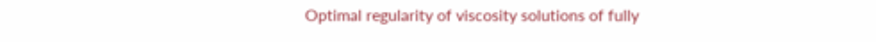Optimal regularity of viscosity solutions of fully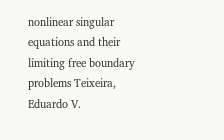nonlinear singular equations and their limiting free boundary problems Teixeira, Eduardo V.